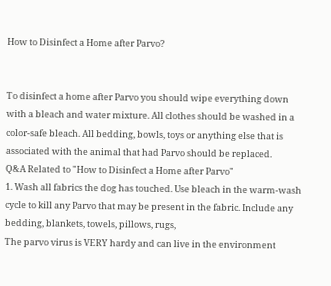How to Disinfect a Home after Parvo?


To disinfect a home after Parvo you should wipe everything down with a bleach and water mixture. All clothes should be washed in a color-safe bleach. All bedding, bowls, toys or anything else that is associated with the animal that had Parvo should be replaced.
Q&A Related to "How to Disinfect a Home after Parvo"
1. Wash all fabrics the dog has touched. Use bleach in the warm-wash cycle to kill any Parvo that may be present in the fabric. Include any bedding, blankets, towels, pillows, rugs,
The parvo virus is VERY hardy and can live in the environment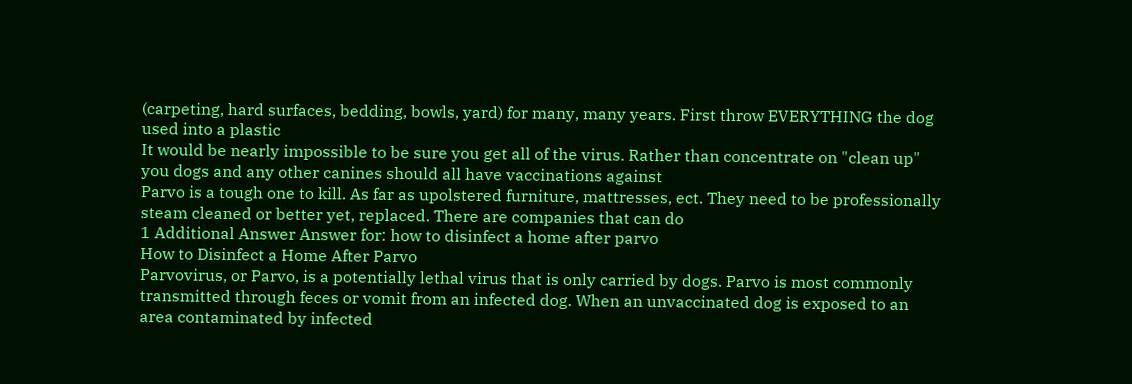(carpeting, hard surfaces, bedding, bowls, yard) for many, many years. First throw EVERYTHING the dog used into a plastic
It would be nearly impossible to be sure you get all of the virus. Rather than concentrate on "clean up" you dogs and any other canines should all have vaccinations against
Parvo is a tough one to kill. As far as upolstered furniture, mattresses, ect. They need to be professionally steam cleaned or better yet, replaced. There are companies that can do
1 Additional Answer Answer for: how to disinfect a home after parvo
How to Disinfect a Home After Parvo
Parvovirus, or Parvo, is a potentially lethal virus that is only carried by dogs. Parvo is most commonly transmitted through feces or vomit from an infected dog. When an unvaccinated dog is exposed to an area contaminated by infected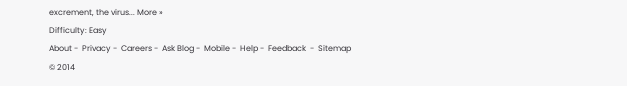excrement, the virus... More »
Difficulty: Easy
About -  Privacy -  Careers -  Ask Blog -  Mobile -  Help -  Feedback  -  Sitemap  © 2014